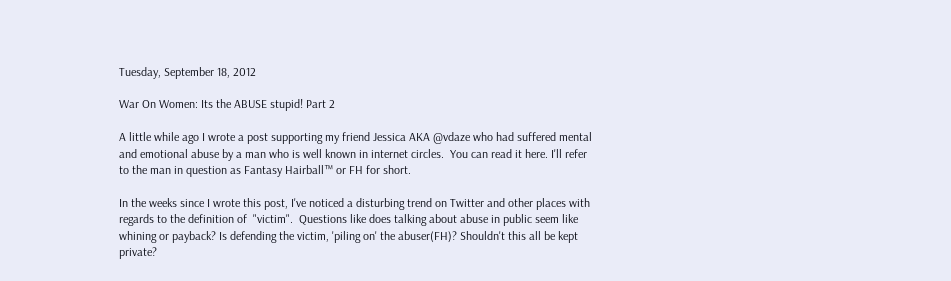Tuesday, September 18, 2012

War On Women: Its the ABUSE stupid! Part 2

A little while ago I wrote a post supporting my friend Jessica AKA @vdaze who had suffered mental and emotional abuse by a man who is well known in internet circles.  You can read it here. I'll refer to the man in question as Fantasy Hairball™ or FH for short.

In the weeks since I wrote this post, I've noticed a disturbing trend on Twitter and other places with regards to the definition of  "victim".  Questions like does talking about abuse in public seem like whining or payback? Is defending the victim, 'piling on' the abuser(FH)? Shouldn't this all be kept private?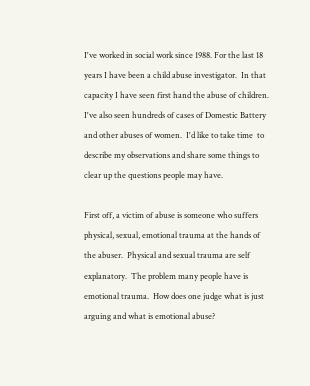I've worked in social work since 1988. For the last 18 years I have been a child abuse investigator.  In that capacity I have seen first hand the abuse of children.  I've also seen hundreds of cases of Domestic Battery and other abuses of women.  I'd like to take time  to describe my observations and share some things to clear up the questions people may have.

First off, a victim of abuse is someone who suffers physical, sexual, emotional trauma at the hands of the abuser.  Physical and sexual trauma are self explanatory.  The problem many people have is emotional trauma.  How does one judge what is just arguing and what is emotional abuse?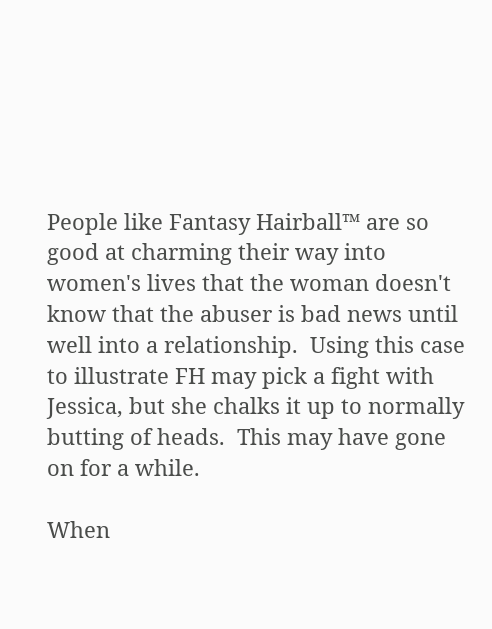People like Fantasy Hairball™ are so good at charming their way into women's lives that the woman doesn't know that the abuser is bad news until well into a relationship.  Using this case to illustrate FH may pick a fight with Jessica, but she chalks it up to normally butting of heads.  This may have gone on for a while.

When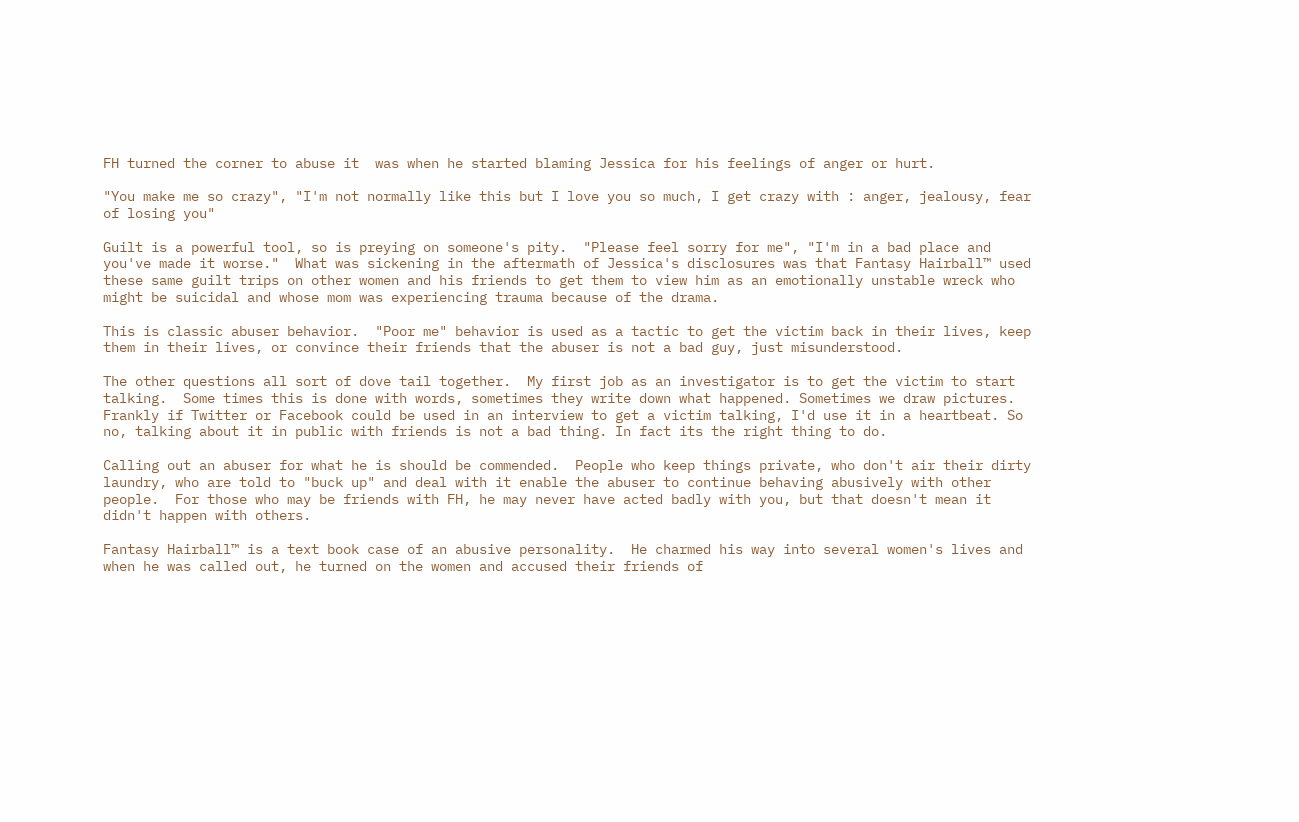FH turned the corner to abuse it  was when he started blaming Jessica for his feelings of anger or hurt.

"You make me so crazy", "I'm not normally like this but I love you so much, I get crazy with : anger, jealousy, fear of losing you"

Guilt is a powerful tool, so is preying on someone's pity.  "Please feel sorry for me", "I'm in a bad place and you've made it worse."  What was sickening in the aftermath of Jessica's disclosures was that Fantasy Hairball™ used these same guilt trips on other women and his friends to get them to view him as an emotionally unstable wreck who might be suicidal and whose mom was experiencing trauma because of the drama.

This is classic abuser behavior.  "Poor me" behavior is used as a tactic to get the victim back in their lives, keep them in their lives, or convince their friends that the abuser is not a bad guy, just misunderstood.

The other questions all sort of dove tail together.  My first job as an investigator is to get the victim to start talking.  Some times this is done with words, sometimes they write down what happened. Sometimes we draw pictures. Frankly if Twitter or Facebook could be used in an interview to get a victim talking, I'd use it in a heartbeat. So no, talking about it in public with friends is not a bad thing. In fact its the right thing to do.

Calling out an abuser for what he is should be commended.  People who keep things private, who don't air their dirty laundry, who are told to "buck up" and deal with it enable the abuser to continue behaving abusively with other people.  For those who may be friends with FH, he may never have acted badly with you, but that doesn't mean it didn't happen with others.

Fantasy Hairball™ is a text book case of an abusive personality.  He charmed his way into several women's lives and when he was called out, he turned on the women and accused their friends of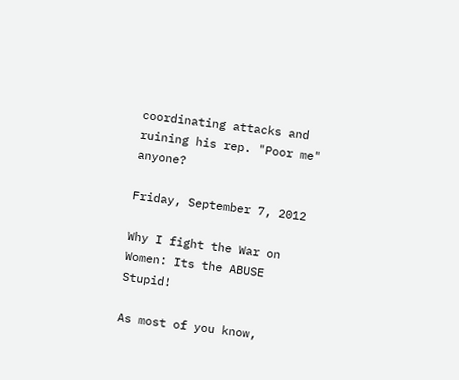coordinating attacks and ruining his rep. "Poor me" anyone?

Friday, September 7, 2012

Why I fight the War on Women: Its the ABUSE Stupid!

As most of you know,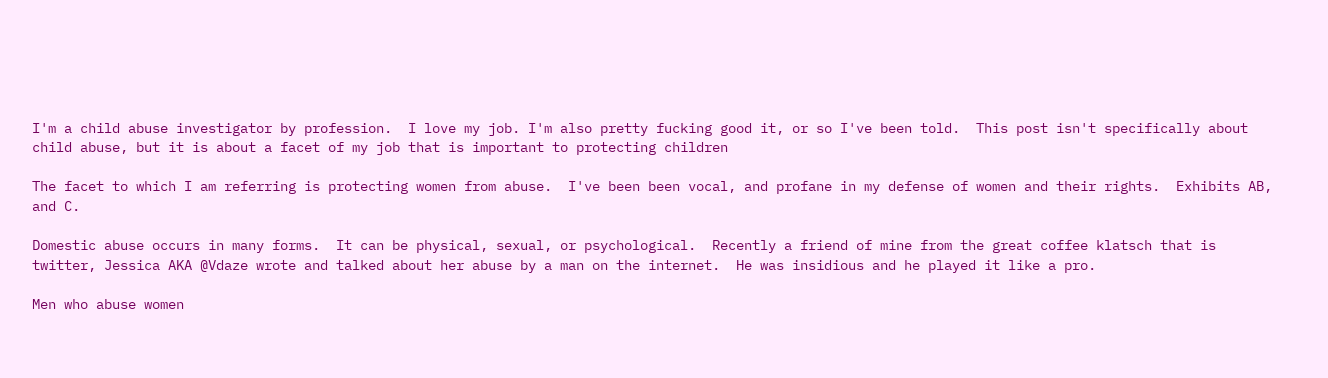I'm a child abuse investigator by profession.  I love my job. I'm also pretty fucking good it, or so I've been told.  This post isn't specifically about child abuse, but it is about a facet of my job that is important to protecting children

The facet to which I am referring is protecting women from abuse.  I've been been vocal, and profane in my defense of women and their rights.  Exhibits AB, and C.

Domestic abuse occurs in many forms.  It can be physical, sexual, or psychological.  Recently a friend of mine from the great coffee klatsch that is twitter, Jessica AKA @Vdaze wrote and talked about her abuse by a man on the internet.  He was insidious and he played it like a pro.

Men who abuse women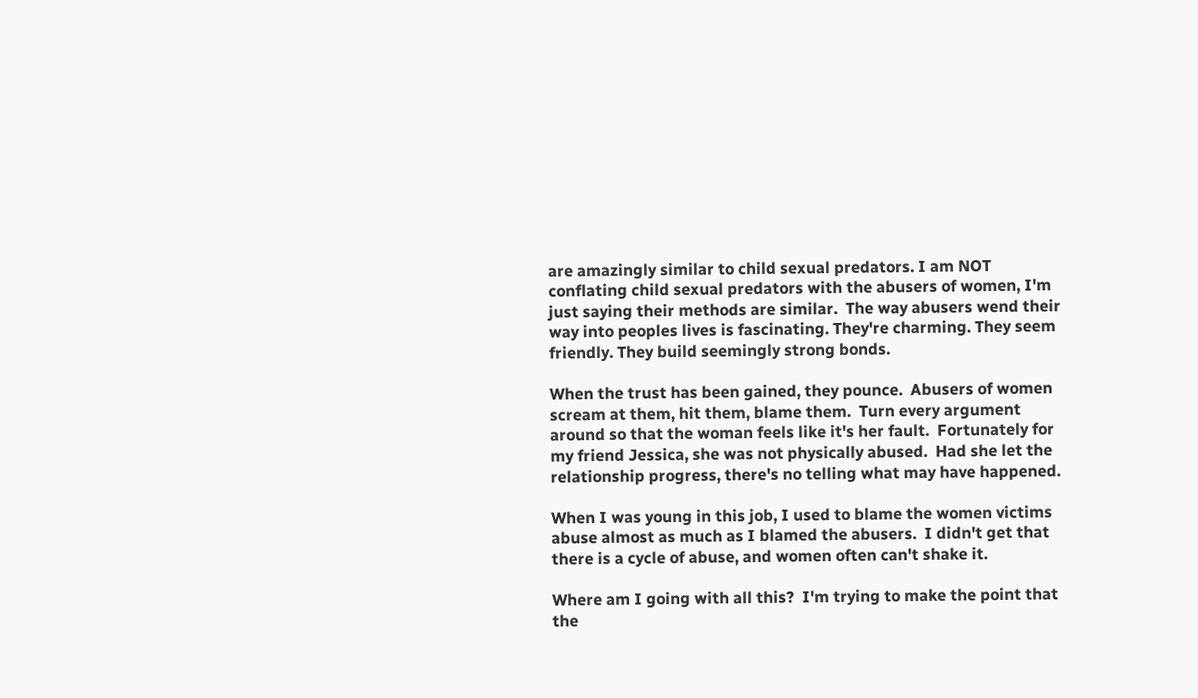are amazingly similar to child sexual predators. I am NOT conflating child sexual predators with the abusers of women, I'm just saying their methods are similar.  The way abusers wend their way into peoples lives is fascinating. They're charming. They seem friendly. They build seemingly strong bonds.

When the trust has been gained, they pounce.  Abusers of women scream at them, hit them, blame them.  Turn every argument around so that the woman feels like it's her fault.  Fortunately for my friend Jessica, she was not physically abused.  Had she let the relationship progress, there's no telling what may have happened.

When I was young in this job, I used to blame the women victims abuse almost as much as I blamed the abusers.  I didn't get that there is a cycle of abuse, and women often can't shake it.

Where am I going with all this?  I'm trying to make the point that the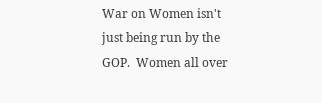War on Women isn't just being run by the GOP.  Women all over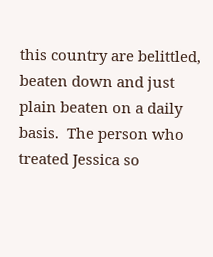this country are belittled, beaten down and just plain beaten on a daily basis.  The person who treated Jessica so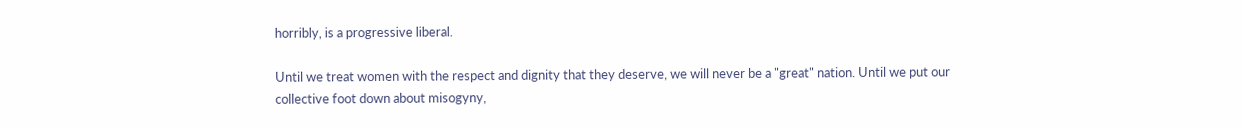horribly, is a progressive liberal.

Until we treat women with the respect and dignity that they deserve, we will never be a "great" nation. Until we put our collective foot down about misogyny,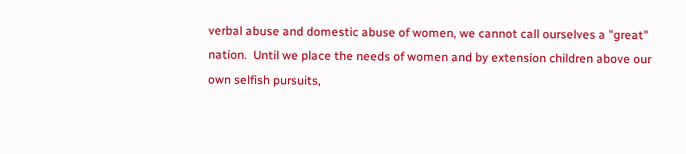verbal abuse and domestic abuse of women, we cannot call ourselves a "great" nation.  Until we place the needs of women and by extension children above our own selfish pursuits,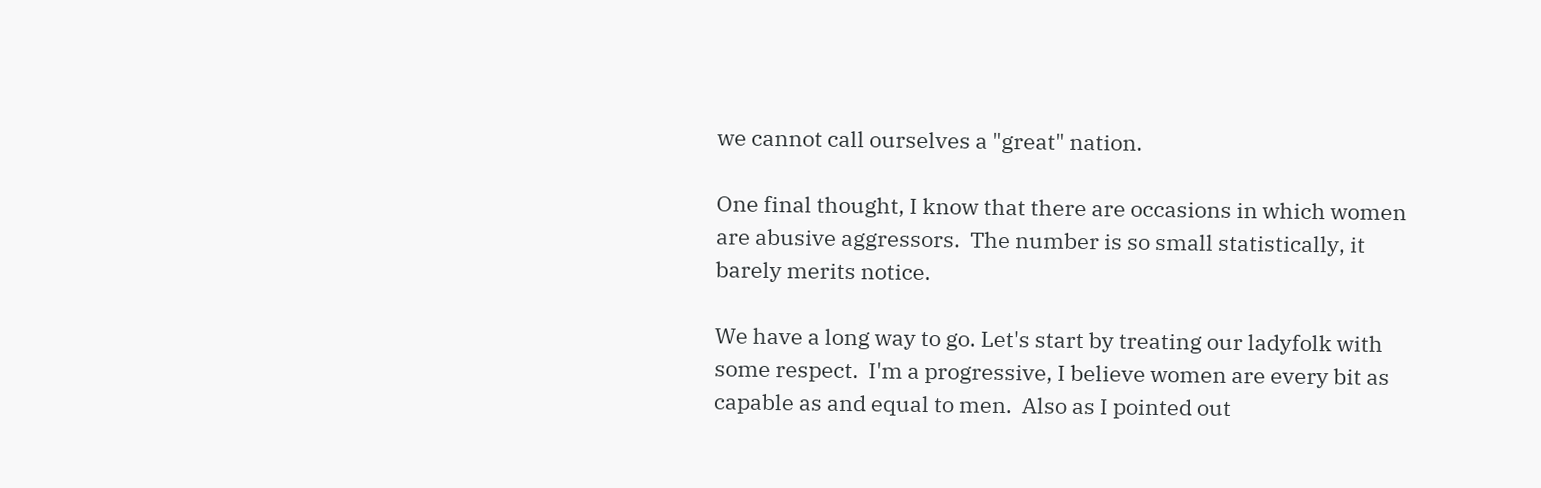we cannot call ourselves a "great" nation.

One final thought, I know that there are occasions in which women are abusive aggressors.  The number is so small statistically, it barely merits notice.

We have a long way to go. Let's start by treating our ladyfolk with some respect.  I'm a progressive, I believe women are every bit as capable as and equal to men.  Also as I pointed out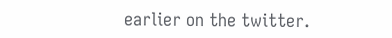earlier on the twitter.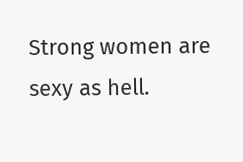Strong women are sexy as hell.